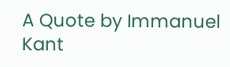A Quote by Immanuel Kant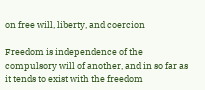on free will, liberty, and coercion

Freedom is independence of the compulsory will of another, and in so far as it tends to exist with the freedom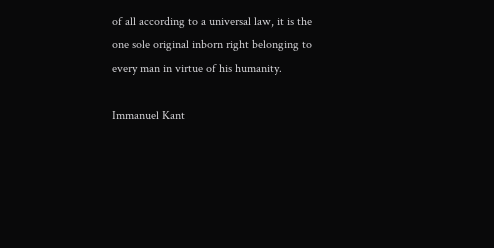of all according to a universal law, it is the one sole original inborn right belonging to every man in virtue of his humanity.

Immanuel Kant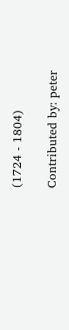(1724 - 1804)

Contributed by: peter